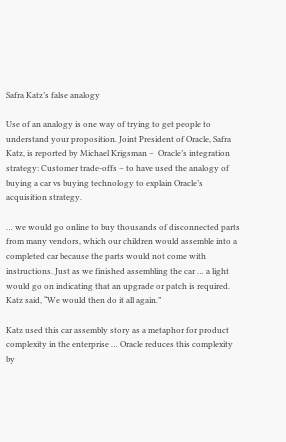Safra Katz’s false analogy

Use of an analogy is one way of trying to get people to understand your proposition. Joint President of Oracle, Safra Katz, is reported by Michael Krigsman –  Oracle’s integration strategy: Customer trade-offs – to have used the analogy of buying a car vs buying technology to explain Oracle’s acquisition strategy.

… we would go online to buy thousands of disconnected parts from many vendors, which our children would assemble into a completed car because the parts would not come with instructions. Just as we finished assembling the car … a light would go on indicating that an upgrade or patch is required. Katz said, “We would then do it all again.”

Katz used this car assembly story as a metaphor for product complexity in the enterprise … Oracle reduces this complexity by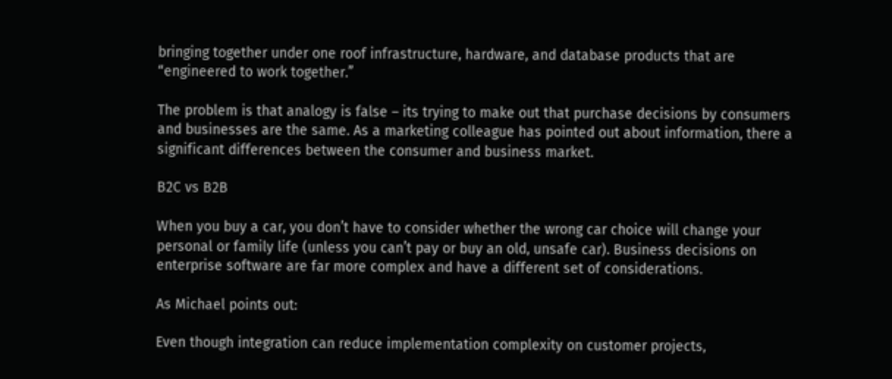bringing together under one roof infrastructure, hardware, and database products that are “engineered to work together.”

The problem is that analogy is false – its trying to make out that purchase decisions by consumers and businesses are the same. As a marketing colleague has pointed out about information, there a significant differences between the consumer and business market.

B2C vs B2B

When you buy a car, you don’t have to consider whether the wrong car choice will change your personal or family life (unless you can’t pay or buy an old, unsafe car). Business decisions on enterprise software are far more complex and have a different set of considerations.

As Michael points out:

Even though integration can reduce implementation complexity on customer projects,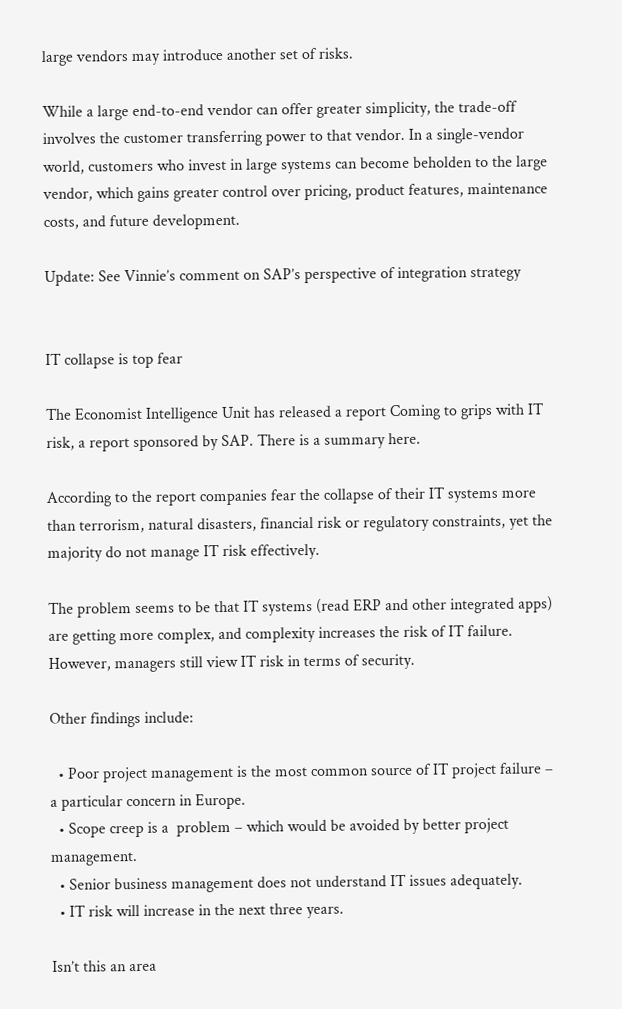large vendors may introduce another set of risks.

While a large end-to-end vendor can offer greater simplicity, the trade-off involves the customer transferring power to that vendor. In a single-vendor world, customers who invest in large systems can become beholden to the large vendor, which gains greater control over pricing, product features, maintenance costs, and future development.

Update: See Vinnie’s comment on SAP’s perspective of integration strategy


IT collapse is top fear

The Economist Intelligence Unit has released a report Coming to grips with IT risk, a report sponsored by SAP. There is a summary here.

According to the report companies fear the collapse of their IT systems more than terrorism, natural disasters, financial risk or regulatory constraints, yet the majority do not manage IT risk effectively.

The problem seems to be that IT systems (read ERP and other integrated apps) are getting more complex, and complexity increases the risk of IT failure. However, managers still view IT risk in terms of security.

Other findings include:

  • Poor project management is the most common source of IT project failure – a particular concern in Europe.
  • Scope creep is a  problem – which would be avoided by better project management.
  • Senior business management does not understand IT issues adequately.
  • IT risk will increase in the next three years.

Isn’t this an area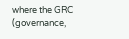where the GRC (governance,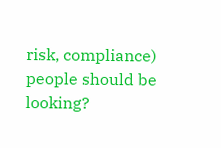risk, compliance) people should be looking?